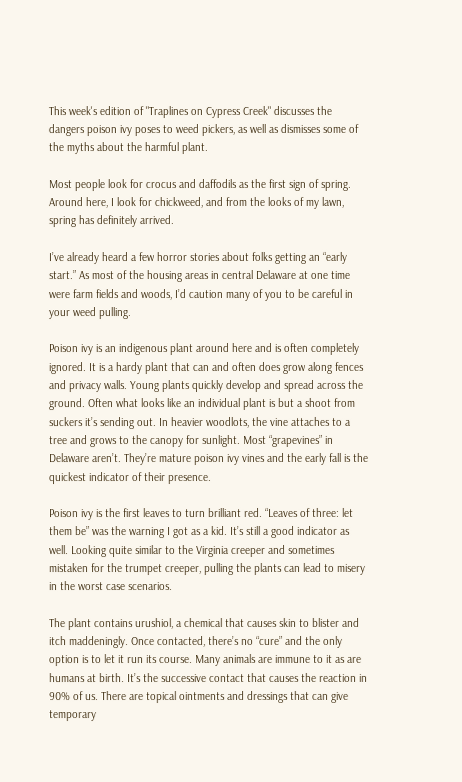This week's edition of "Traplines on Cypress Creek" discusses the dangers poison ivy poses to weed pickers, as well as dismisses some of the myths about the harmful plant.

Most people look for crocus and daffodils as the first sign of spring. Around here, I look for chickweed, and from the looks of my lawn, spring has definitely arrived.

I’ve already heard a few horror stories about folks getting an “early start.” As most of the housing areas in central Delaware at one time were farm fields and woods, I’d caution many of you to be careful in your weed pulling.

Poison ivy is an indigenous plant around here and is often completely ignored. It is a hardy plant that can and often does grow along fences and privacy walls. Young plants quickly develop and spread across the ground. Often what looks like an individual plant is but a shoot from suckers it’s sending out. In heavier woodlots, the vine attaches to a tree and grows to the canopy for sunlight. Most “grapevines” in Delaware aren’t. They’re mature poison ivy vines and the early fall is the quickest indicator of their presence.

Poison ivy is the first leaves to turn brilliant red. “Leaves of three: let them be” was the warning I got as a kid. It’s still a good indicator as well. Looking quite similar to the Virginia creeper and sometimes mistaken for the trumpet creeper, pulling the plants can lead to misery in the worst case scenarios.

The plant contains urushiol, a chemical that causes skin to blister and itch maddeningly. Once contacted, there’s no “cure” and the only option is to let it run its course. Many animals are immune to it as are humans at birth. It’s the successive contact that causes the reaction in 90% of us. There are topical ointments and dressings that can give temporary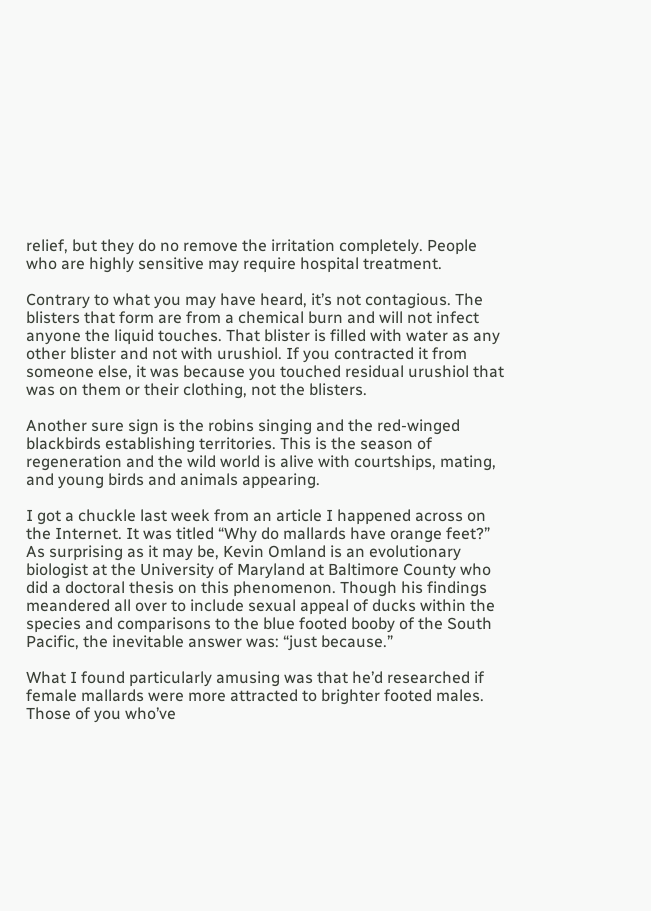relief, but they do no remove the irritation completely. People who are highly sensitive may require hospital treatment.

Contrary to what you may have heard, it’s not contagious. The blisters that form are from a chemical burn and will not infect anyone the liquid touches. That blister is filled with water as any other blister and not with urushiol. If you contracted it from someone else, it was because you touched residual urushiol that was on them or their clothing, not the blisters.

Another sure sign is the robins singing and the red-winged blackbirds establishing territories. This is the season of regeneration and the wild world is alive with courtships, mating, and young birds and animals appearing.

I got a chuckle last week from an article I happened across on the Internet. It was titled “Why do mallards have orange feet?” As surprising as it may be, Kevin Omland is an evolutionary biologist at the University of Maryland at Baltimore County who did a doctoral thesis on this phenomenon. Though his findings meandered all over to include sexual appeal of ducks within the species and comparisons to the blue footed booby of the South Pacific, the inevitable answer was: “just because.”

What I found particularly amusing was that he’d researched if female mallards were more attracted to brighter footed males. Those of you who’ve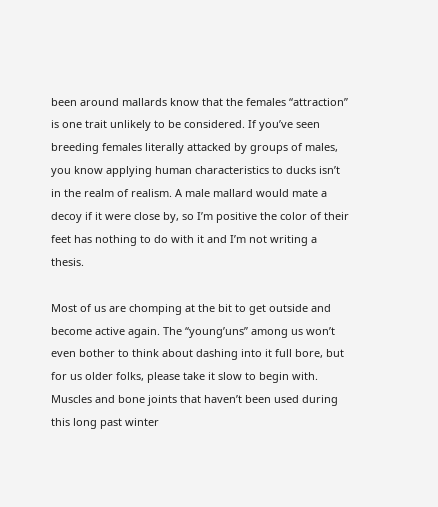been around mallards know that the females “attraction” is one trait unlikely to be considered. If you’ve seen breeding females literally attacked by groups of males, you know applying human characteristics to ducks isn’t in the realm of realism. A male mallard would mate a decoy if it were close by, so I’m positive the color of their feet has nothing to do with it and I’m not writing a thesis.

Most of us are chomping at the bit to get outside and become active again. The “young’uns” among us won’t even bother to think about dashing into it full bore, but for us older folks, please take it slow to begin with. Muscles and bone joints that haven’t been used during this long past winter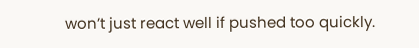won’t just react well if pushed too quickly.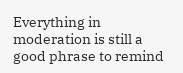Everything in moderation is still a good phrase to remind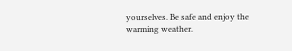yourselves. Be safe and enjoy the warming weather.